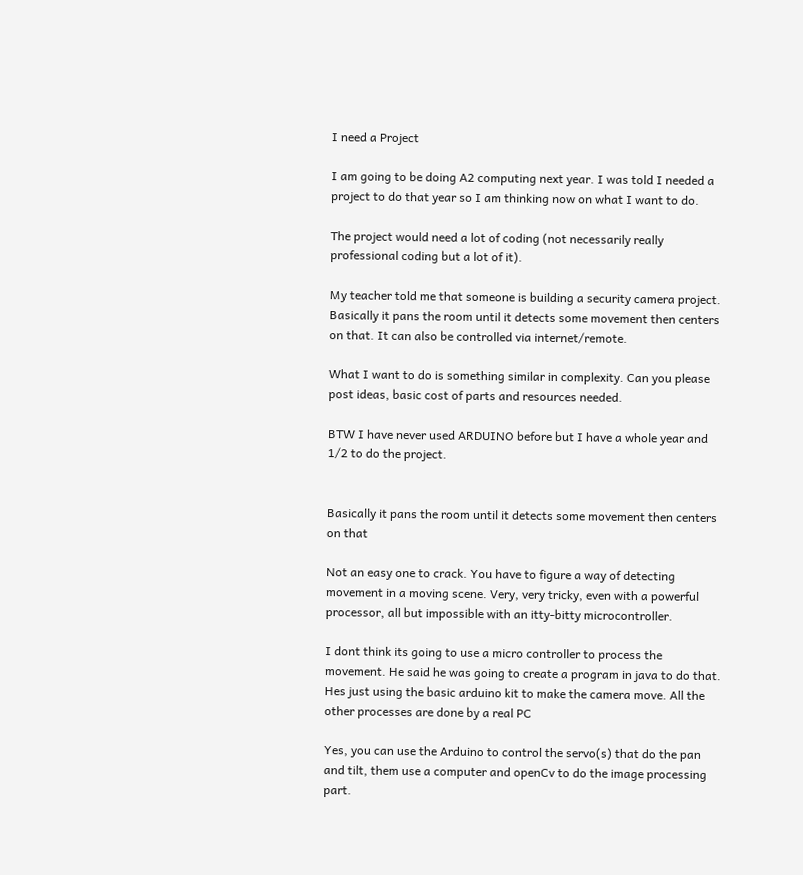I need a Project

I am going to be doing A2 computing next year. I was told I needed a project to do that year so I am thinking now on what I want to do.

The project would need a lot of coding (not necessarily really professional coding but a lot of it).

My teacher told me that someone is building a security camera project. Basically it pans the room until it detects some movement then centers on that. It can also be controlled via internet/remote.

What I want to do is something similar in complexity. Can you please post ideas, basic cost of parts and resources needed.

BTW I have never used ARDUINO before but I have a whole year and 1/2 to do the project.


Basically it pans the room until it detects some movement then centers on that

Not an easy one to crack. You have to figure a way of detecting movement in a moving scene. Very, very tricky, even with a powerful processor, all but impossible with an itty-bitty microcontroller.

I dont think its going to use a micro controller to process the movement. He said he was going to create a program in java to do that. Hes just using the basic arduino kit to make the camera move. All the other processes are done by a real PC

Yes, you can use the Arduino to control the servo(s) that do the pan and tilt, them use a computer and openCv to do the image processing part.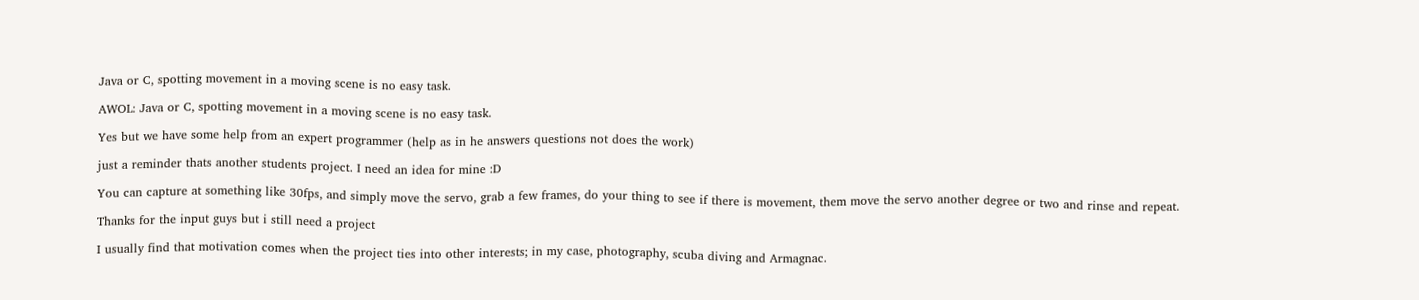Java or C, spotting movement in a moving scene is no easy task.

AWOL: Java or C, spotting movement in a moving scene is no easy task.

Yes but we have some help from an expert programmer (help as in he answers questions not does the work)

just a reminder thats another students project. I need an idea for mine :D

You can capture at something like 30fps, and simply move the servo, grab a few frames, do your thing to see if there is movement, them move the servo another degree or two and rinse and repeat.

Thanks for the input guys but i still need a project

I usually find that motivation comes when the project ties into other interests; in my case, photography, scuba diving and Armagnac.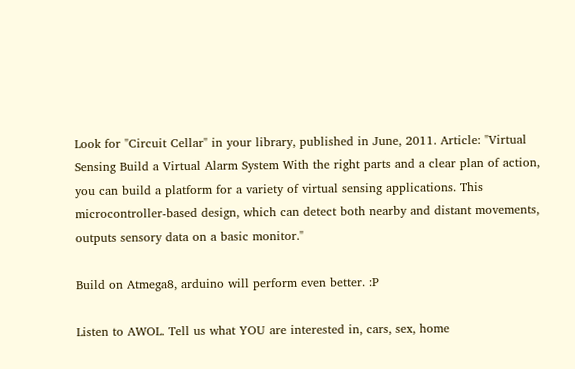Look for "Circuit Cellar" in your library, published in June, 2011. Article: "Virtual Sensing Build a Virtual Alarm System With the right parts and a clear plan of action, you can build a platform for a variety of virtual sensing applications. This microcontroller-based design, which can detect both nearby and distant movements, outputs sensory data on a basic monitor."

Build on Atmega8, arduino will perform even better. :P

Listen to AWOL. Tell us what YOU are interested in, cars, sex, home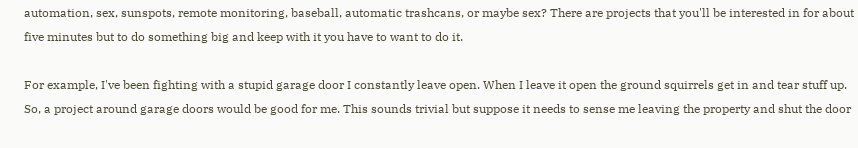automation, sex, sunspots, remote monitoring, baseball, automatic trashcans, or maybe sex? There are projects that you'll be interested in for about five minutes but to do something big and keep with it you have to want to do it.

For example, I've been fighting with a stupid garage door I constantly leave open. When I leave it open the ground squirrels get in and tear stuff up. So, a project around garage doors would be good for me. This sounds trivial but suppose it needs to sense me leaving the property and shut the door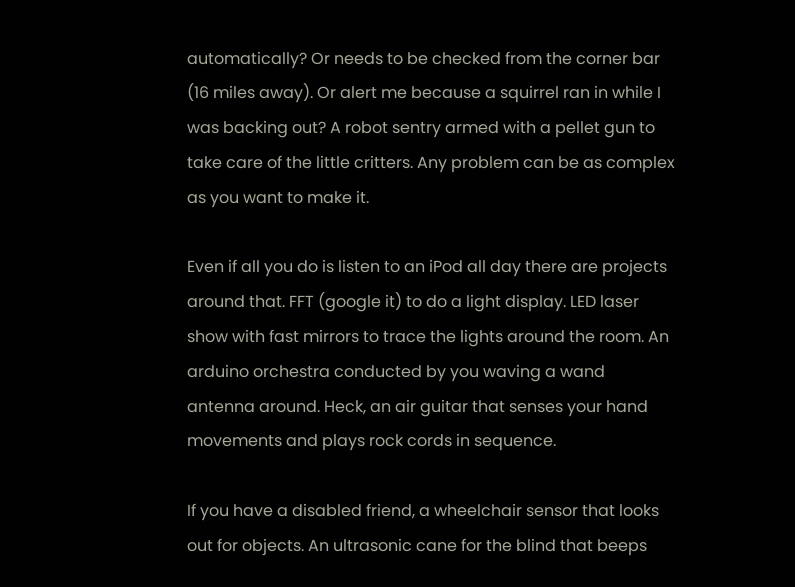automatically? Or needs to be checked from the corner bar (16 miles away). Or alert me because a squirrel ran in while I was backing out? A robot sentry armed with a pellet gun to take care of the little critters. Any problem can be as complex as you want to make it.

Even if all you do is listen to an iPod all day there are projects around that. FFT (google it) to do a light display. LED laser show with fast mirrors to trace the lights around the room. An arduino orchestra conducted by you waving a wand antenna around. Heck, an air guitar that senses your hand movements and plays rock cords in sequence.

If you have a disabled friend, a wheelchair sensor that looks out for objects. An ultrasonic cane for the blind that beeps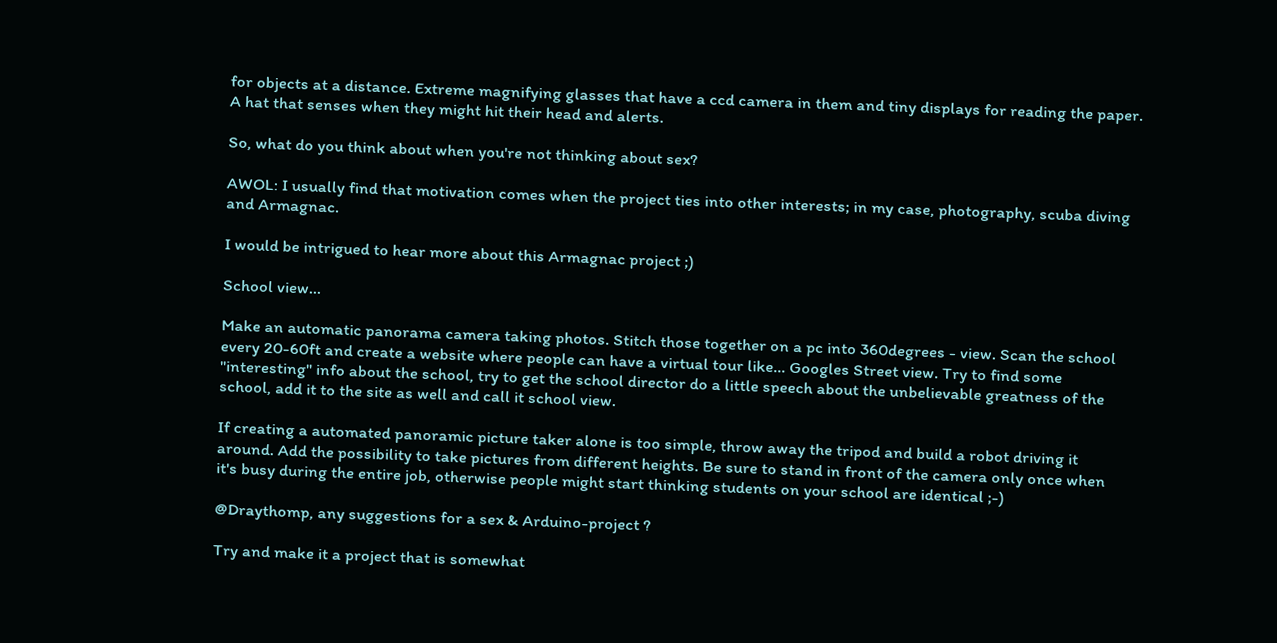for objects at a distance. Extreme magnifying glasses that have a ccd camera in them and tiny displays for reading the paper. A hat that senses when they might hit their head and alerts.

So, what do you think about when you're not thinking about sex?

AWOL: I usually find that motivation comes when the project ties into other interests; in my case, photography, scuba diving and Armagnac.

I would be intrigued to hear more about this Armagnac project ;)

School view...

Make an automatic panorama camera taking photos. Stitch those together on a pc into 360degrees - view. Scan the school every 20-60ft and create a website where people can have a virtual tour like... Googles Street view. Try to find some "interesting" info about the school, try to get the school director do a little speech about the unbelievable greatness of the school, add it to the site as well and call it school view.

If creating a automated panoramic picture taker alone is too simple, throw away the tripod and build a robot driving it around. Add the possibility to take pictures from different heights. Be sure to stand in front of the camera only once when it's busy during the entire job, otherwise people might start thinking students on your school are identical ;-)

@Draythomp, any suggestions for a sex & Arduino-project ?

Try and make it a project that is somewhat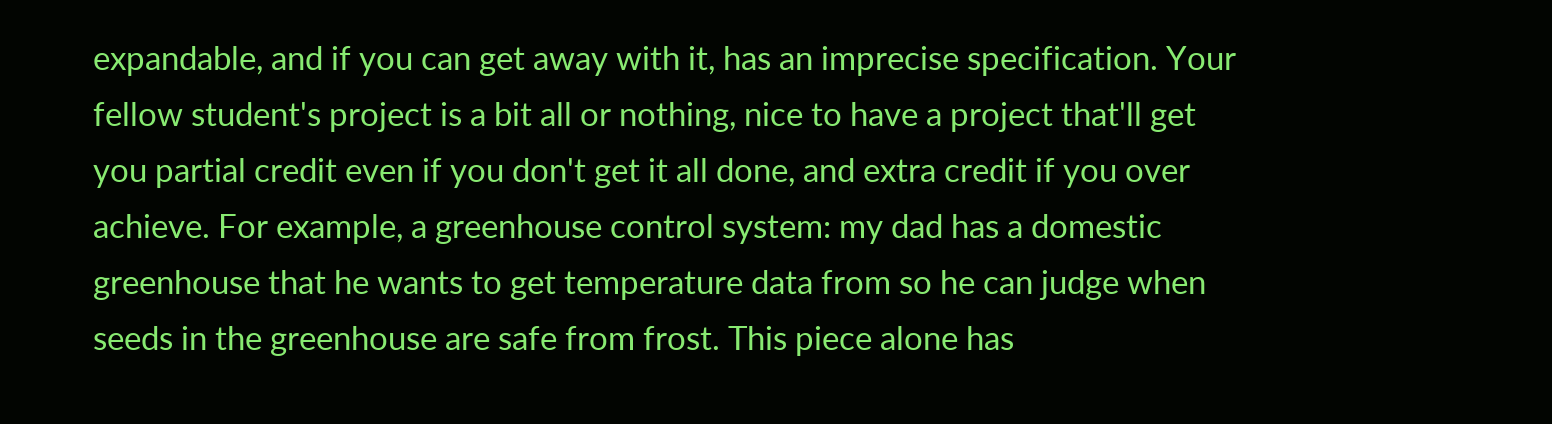expandable, and if you can get away with it, has an imprecise specification. Your fellow student's project is a bit all or nothing, nice to have a project that'll get you partial credit even if you don't get it all done, and extra credit if you over achieve. For example, a greenhouse control system: my dad has a domestic greenhouse that he wants to get temperature data from so he can judge when seeds in the greenhouse are safe from frost. This piece alone has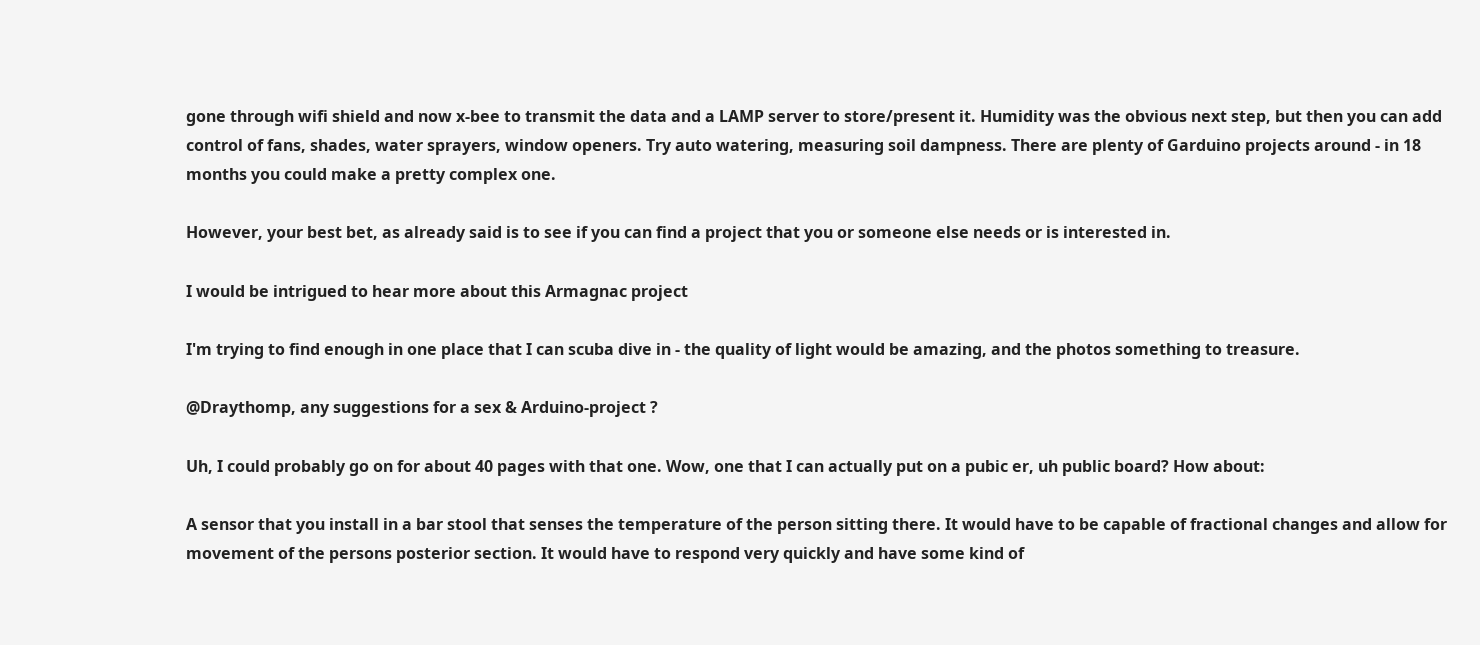gone through wifi shield and now x-bee to transmit the data and a LAMP server to store/present it. Humidity was the obvious next step, but then you can add control of fans, shades, water sprayers, window openers. Try auto watering, measuring soil dampness. There are plenty of Garduino projects around - in 18 months you could make a pretty complex one.

However, your best bet, as already said is to see if you can find a project that you or someone else needs or is interested in.

I would be intrigued to hear more about this Armagnac project

I'm trying to find enough in one place that I can scuba dive in - the quality of light would be amazing, and the photos something to treasure.

@Draythomp, any suggestions for a sex & Arduino-project ?

Uh, I could probably go on for about 40 pages with that one. Wow, one that I can actually put on a pubic er, uh public board? How about:

A sensor that you install in a bar stool that senses the temperature of the person sitting there. It would have to be capable of fractional changes and allow for movement of the persons posterior section. It would have to respond very quickly and have some kind of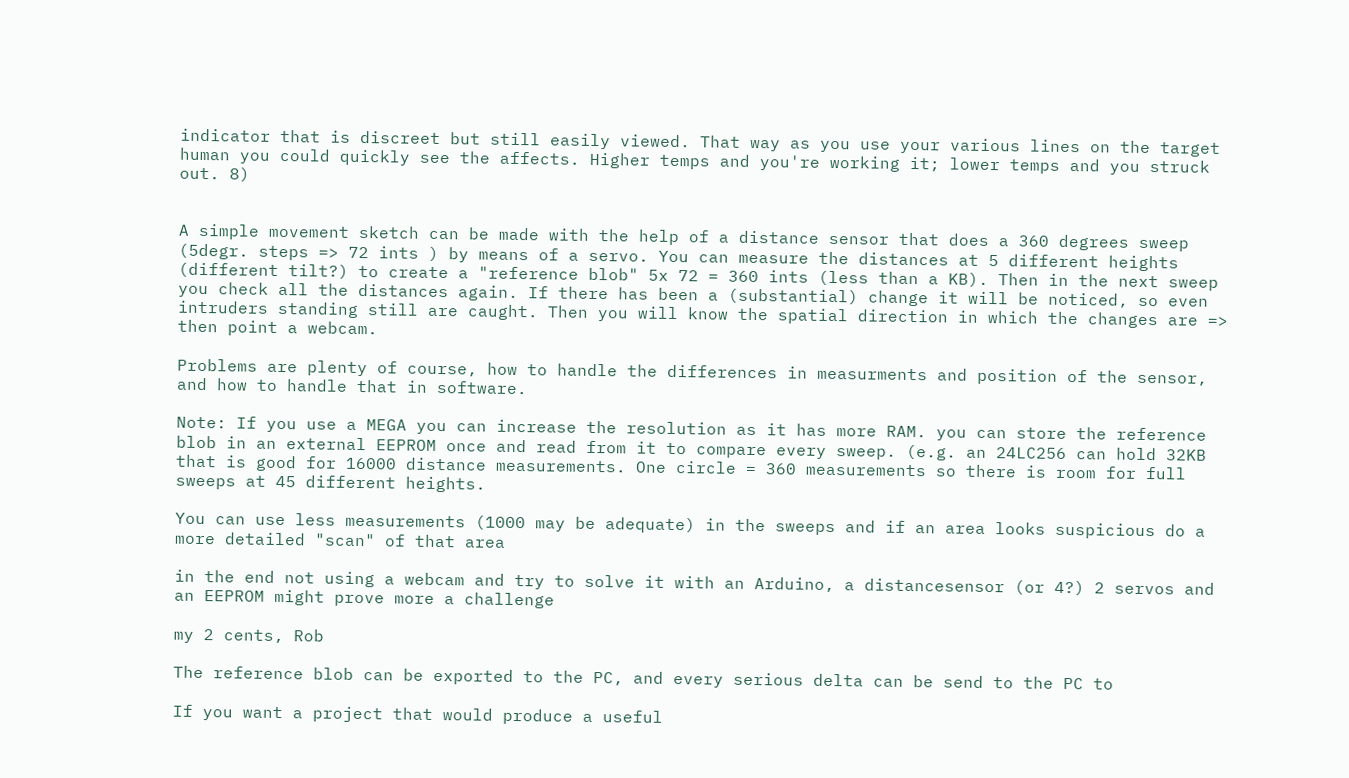indicator that is discreet but still easily viewed. That way as you use your various lines on the target human you could quickly see the affects. Higher temps and you're working it; lower temps and you struck out. 8)


A simple movement sketch can be made with the help of a distance sensor that does a 360 degrees sweep (5degr. steps => 72 ints ) by means of a servo. You can measure the distances at 5 different heights (different tilt?) to create a "reference blob" 5x 72 = 360 ints (less than a KB). Then in the next sweep you check all the distances again. If there has been a (substantial) change it will be noticed, so even intruders standing still are caught. Then you will know the spatial direction in which the changes are => then point a webcam.

Problems are plenty of course, how to handle the differences in measurments and position of the sensor, and how to handle that in software.

Note: If you use a MEGA you can increase the resolution as it has more RAM. you can store the reference blob in an external EEPROM once and read from it to compare every sweep. (e.g. an 24LC256 can hold 32KB that is good for 16000 distance measurements. One circle = 360 measurements so there is room for full sweeps at 45 different heights.

You can use less measurements (1000 may be adequate) in the sweeps and if an area looks suspicious do a more detailed "scan" of that area

in the end not using a webcam and try to solve it with an Arduino, a distancesensor (or 4?) 2 servos and an EEPROM might prove more a challenge

my 2 cents, Rob

The reference blob can be exported to the PC, and every serious delta can be send to the PC to

If you want a project that would produce a useful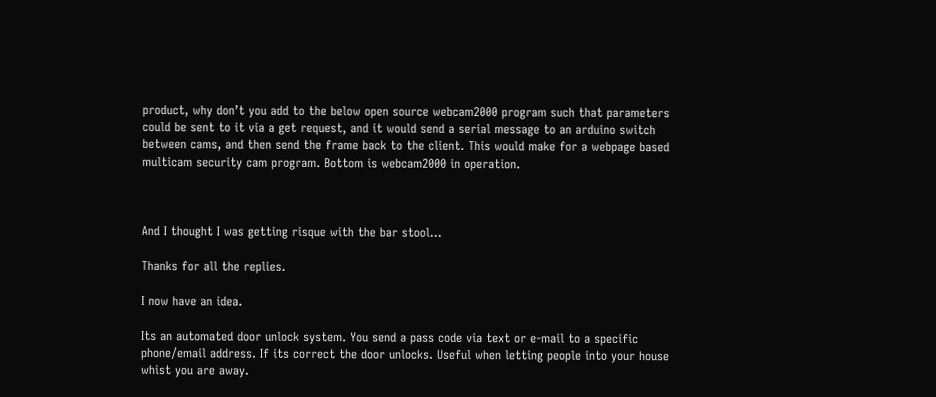product, why don’t you add to the below open source webcam2000 program such that parameters could be sent to it via a get request, and it would send a serial message to an arduino switch between cams, and then send the frame back to the client. This would make for a webpage based multicam security cam program. Bottom is webcam2000 in operation.



And I thought I was getting risque with the bar stool…

Thanks for all the replies.

I now have an idea.

Its an automated door unlock system. You send a pass code via text or e-mail to a specific phone/email address. If its correct the door unlocks. Useful when letting people into your house whist you are away.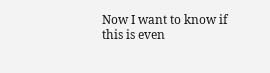Now I want to know if this is even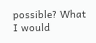possible? What I would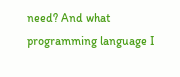need? And what programming language I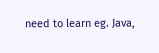need to learn eg. Java,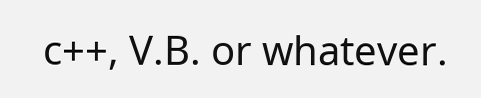c++, V.B. or whatever.